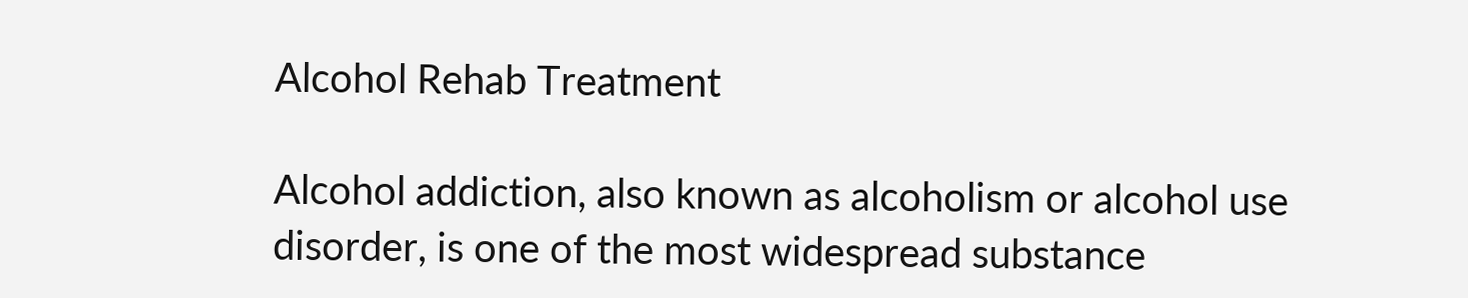Alcohol Rehab Treatment

Alcohol addiction, also known as alcoholism or alcohol use disorder, is one of the most widespread substance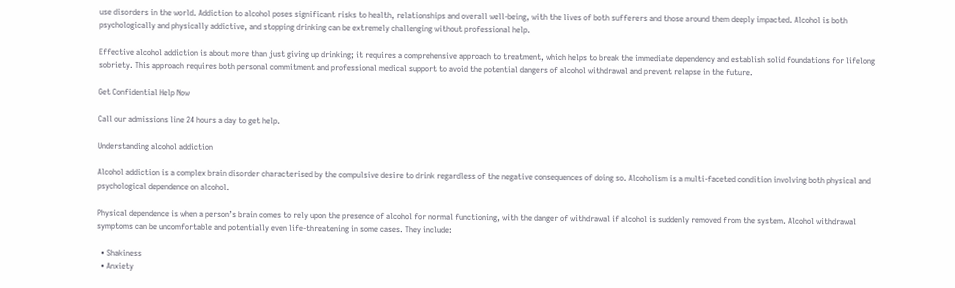use disorders in the world. Addiction to alcohol poses significant risks to health, relationships and overall well-being, with the lives of both sufferers and those around them deeply impacted. Alcohol is both psychologically and physically addictive, and stopping drinking can be extremely challenging without professional help.

Effective alcohol addiction is about more than just giving up drinking; it requires a comprehensive approach to treatment, which helps to break the immediate dependency and establish solid foundations for lifelong sobriety. This approach requires both personal commitment and professional medical support to avoid the potential dangers of alcohol withdrawal and prevent relapse in the future.

Get Confidential Help Now

Call our admissions line 24 hours a day to get help.

Understanding alcohol addiction

Alcohol addiction is a complex brain disorder characterised by the compulsive desire to drink regardless of the negative consequences of doing so. Alcoholism is a multi-faceted condition involving both physical and psychological dependence on alcohol.

Physical dependence is when a person’s brain comes to rely upon the presence of alcohol for normal functioning, with the danger of withdrawal if alcohol is suddenly removed from the system. Alcohol withdrawal symptoms can be uncomfortable and potentially even life-threatening in some cases. They include:

  • Shakiness
  • Anxiety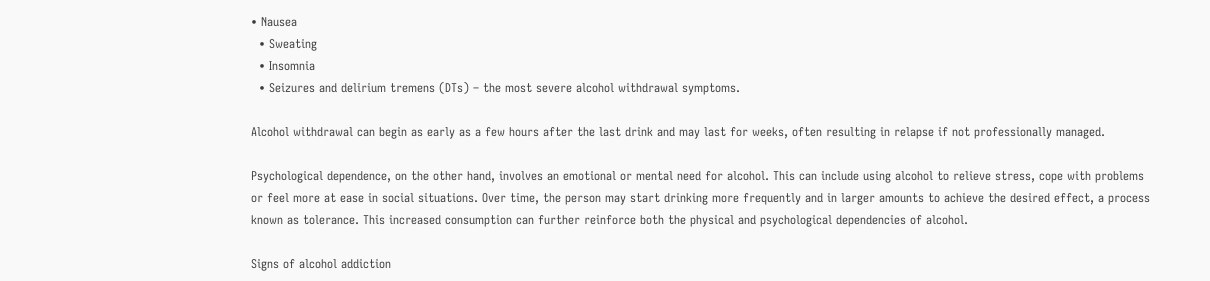• Nausea
  • Sweating
  • Insomnia
  • Seizures and delirium tremens (DTs) – the most severe alcohol withdrawal symptoms.

Alcohol withdrawal can begin as early as a few hours after the last drink and may last for weeks, often resulting in relapse if not professionally managed.

Psychological dependence, on the other hand, involves an emotional or mental need for alcohol. This can include using alcohol to relieve stress, cope with problems or feel more at ease in social situations. Over time, the person may start drinking more frequently and in larger amounts to achieve the desired effect, a process known as tolerance. This increased consumption can further reinforce both the physical and psychological dependencies of alcohol.

Signs of alcohol addiction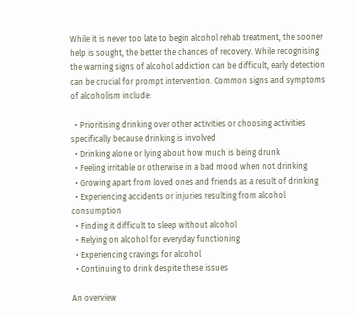While it is never too late to begin alcohol rehab treatment, the sooner help is sought, the better the chances of recovery. While recognising the warning signs of alcohol addiction can be difficult, early detection can be crucial for prompt intervention. Common signs and symptoms of alcoholism include:

  • Prioritising drinking over other activities or choosing activities specifically because drinking is involved
  • Drinking alone or lying about how much is being drunk
  • Feeling irritable or otherwise in a bad mood when not drinking
  • Growing apart from loved ones and friends as a result of drinking
  • Experiencing accidents or injuries resulting from alcohol consumption
  • Finding it difficult to sleep without alcohol
  • Relying on alcohol for everyday functioning
  • Experiencing cravings for alcohol
  • Continuing to drink despite these issues

An overview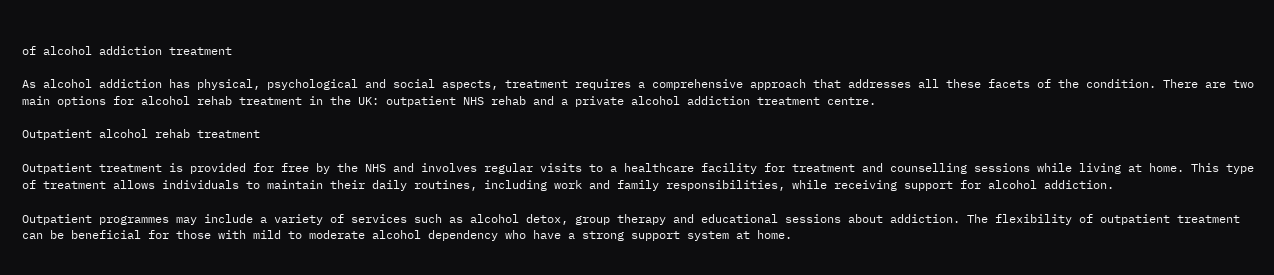of alcohol addiction treatment

As alcohol addiction has physical, psychological and social aspects, treatment requires a comprehensive approach that addresses all these facets of the condition. There are two main options for alcohol rehab treatment in the UK: outpatient NHS rehab and a private alcohol addiction treatment centre.

Outpatient alcohol rehab treatment

Outpatient treatment is provided for free by the NHS and involves regular visits to a healthcare facility for treatment and counselling sessions while living at home. This type of treatment allows individuals to maintain their daily routines, including work and family responsibilities, while receiving support for alcohol addiction.

Outpatient programmes may include a variety of services such as alcohol detox, group therapy and educational sessions about addiction. The flexibility of outpatient treatment can be beneficial for those with mild to moderate alcohol dependency who have a strong support system at home.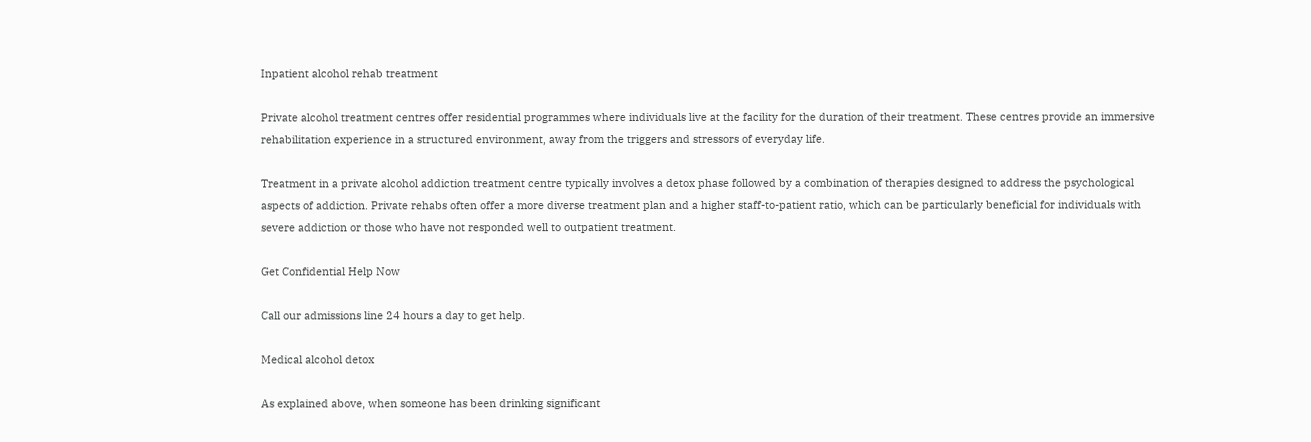Inpatient alcohol rehab treatment

Private alcohol treatment centres offer residential programmes where individuals live at the facility for the duration of their treatment. These centres provide an immersive rehabilitation experience in a structured environment, away from the triggers and stressors of everyday life.

Treatment in a private alcohol addiction treatment centre typically involves a detox phase followed by a combination of therapies designed to address the psychological aspects of addiction. Private rehabs often offer a more diverse treatment plan and a higher staff-to-patient ratio, which can be particularly beneficial for individuals with severe addiction or those who have not responded well to outpatient treatment.

Get Confidential Help Now

Call our admissions line 24 hours a day to get help.

Medical alcohol detox

As explained above, when someone has been drinking significant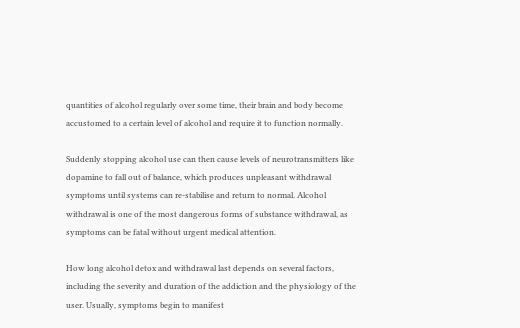quantities of alcohol regularly over some time, their brain and body become accustomed to a certain level of alcohol and require it to function normally.

Suddenly stopping alcohol use can then cause levels of neurotransmitters like dopamine to fall out of balance, which produces unpleasant withdrawal symptoms until systems can re-stabilise and return to normal. Alcohol withdrawal is one of the most dangerous forms of substance withdrawal, as symptoms can be fatal without urgent medical attention.

How long alcohol detox and withdrawal last depends on several factors, including the severity and duration of the addiction and the physiology of the user. Usually, symptoms begin to manifest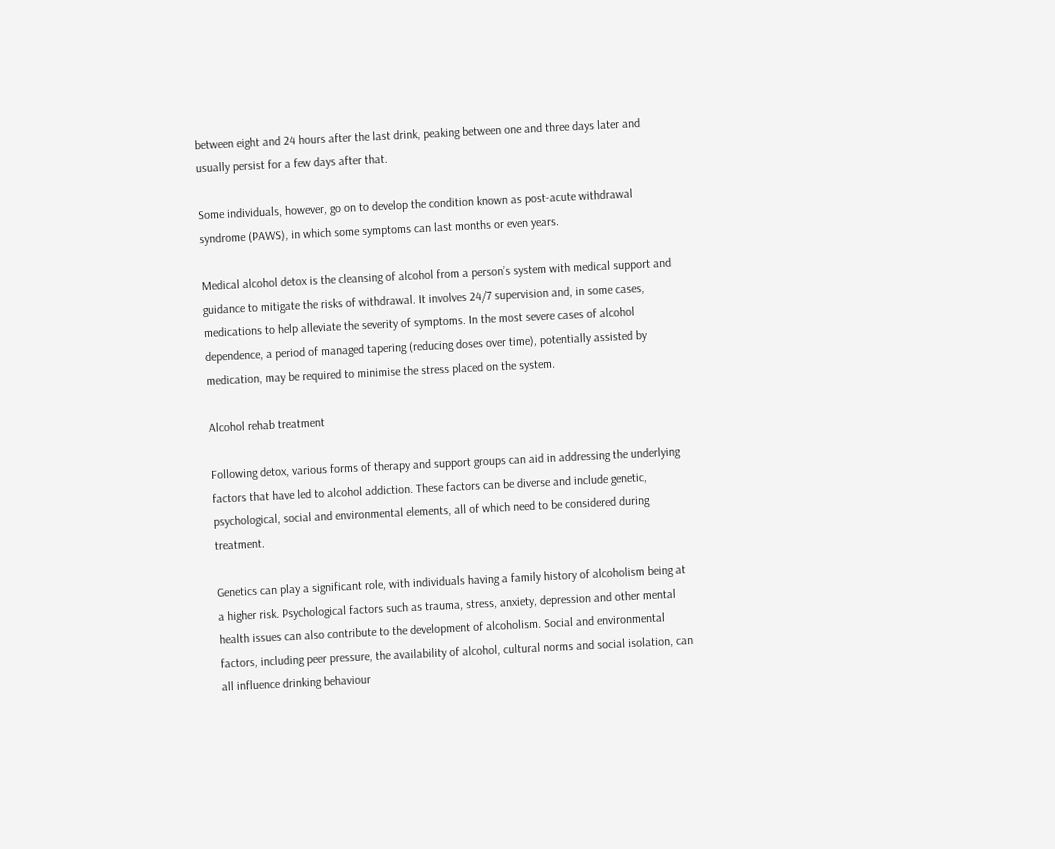between eight and 24 hours after the last drink, peaking between one and three days later and usually persist for a few days after that.

Some individuals, however, go on to develop the condition known as post-acute withdrawal syndrome (PAWS), in which some symptoms can last months or even years.

Medical alcohol detox is the cleansing of alcohol from a person’s system with medical support and guidance to mitigate the risks of withdrawal. It involves 24/7 supervision and, in some cases, medications to help alleviate the severity of symptoms. In the most severe cases of alcohol dependence, a period of managed tapering (reducing doses over time), potentially assisted by medication, may be required to minimise the stress placed on the system.

Alcohol rehab treatment

Following detox, various forms of therapy and support groups can aid in addressing the underlying factors that have led to alcohol addiction. These factors can be diverse and include genetic, psychological, social and environmental elements, all of which need to be considered during treatment.

Genetics can play a significant role, with individuals having a family history of alcoholism being at a higher risk. Psychological factors such as trauma, stress, anxiety, depression and other mental health issues can also contribute to the development of alcoholism. Social and environmental factors, including peer pressure, the availability of alcohol, cultural norms and social isolation, can all influence drinking behaviour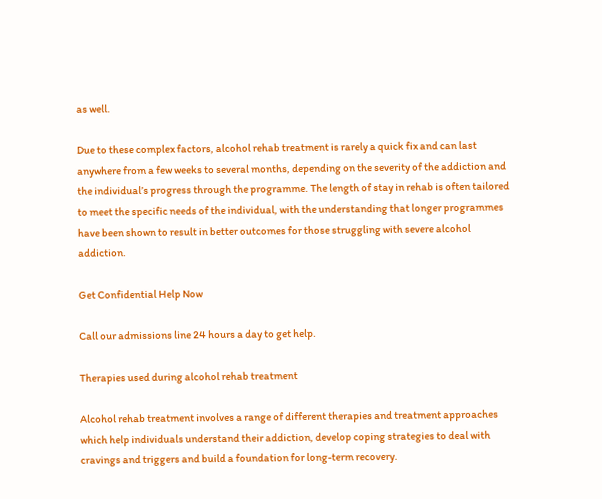as well.

Due to these complex factors, alcohol rehab treatment is rarely a quick fix and can last anywhere from a few weeks to several months, depending on the severity of the addiction and the individual’s progress through the programme. The length of stay in rehab is often tailored to meet the specific needs of the individual, with the understanding that longer programmes have been shown to result in better outcomes for those struggling with severe alcohol addiction.

Get Confidential Help Now

Call our admissions line 24 hours a day to get help.

Therapies used during alcohol rehab treatment

Alcohol rehab treatment involves a range of different therapies and treatment approaches which help individuals understand their addiction, develop coping strategies to deal with cravings and triggers and build a foundation for long-term recovery.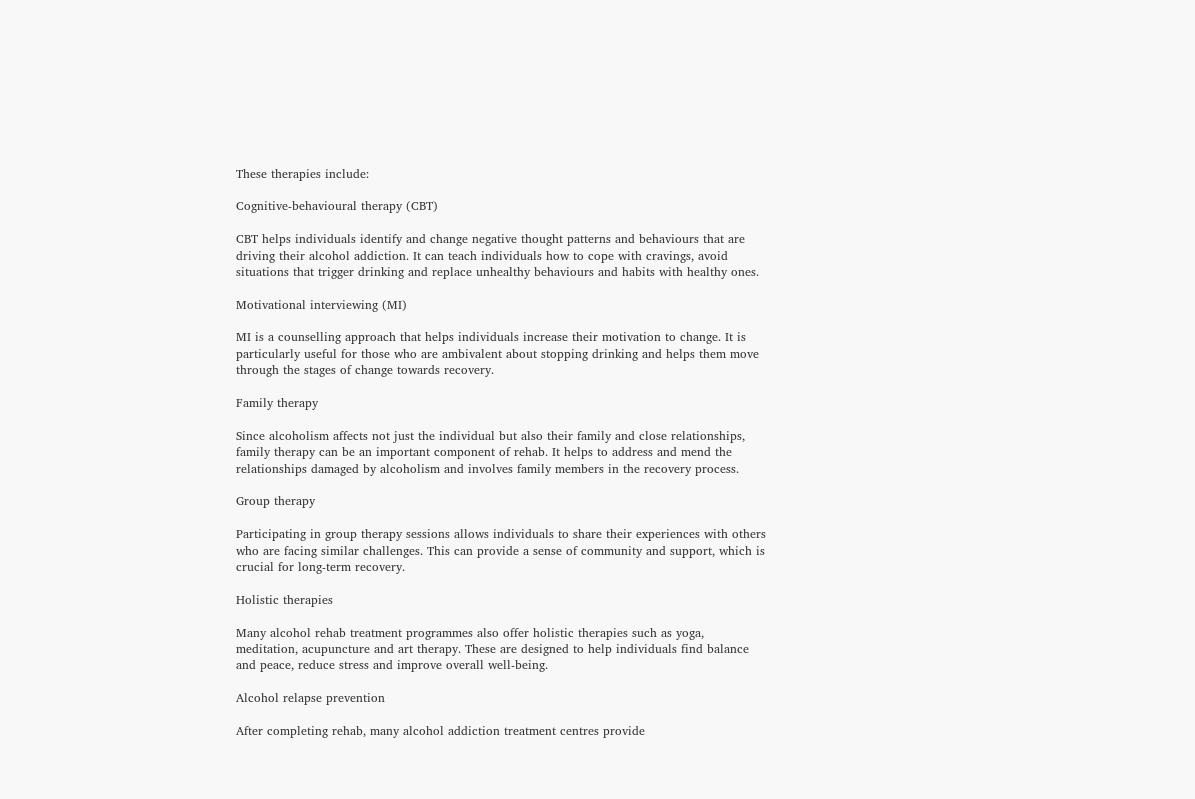These therapies include:

Cognitive-behavioural therapy (CBT)

CBT helps individuals identify and change negative thought patterns and behaviours that are driving their alcohol addiction. It can teach individuals how to cope with cravings, avoid situations that trigger drinking and replace unhealthy behaviours and habits with healthy ones.

Motivational interviewing (MI)

MI is a counselling approach that helps individuals increase their motivation to change. It is particularly useful for those who are ambivalent about stopping drinking and helps them move through the stages of change towards recovery.

Family therapy

Since alcoholism affects not just the individual but also their family and close relationships, family therapy can be an important component of rehab. It helps to address and mend the relationships damaged by alcoholism and involves family members in the recovery process.

Group therapy

Participating in group therapy sessions allows individuals to share their experiences with others who are facing similar challenges. This can provide a sense of community and support, which is crucial for long-term recovery.

Holistic therapies

Many alcohol rehab treatment programmes also offer holistic therapies such as yoga, meditation, acupuncture and art therapy. These are designed to help individuals find balance and peace, reduce stress and improve overall well-being.

Alcohol relapse prevention

After completing rehab, many alcohol addiction treatment centres provide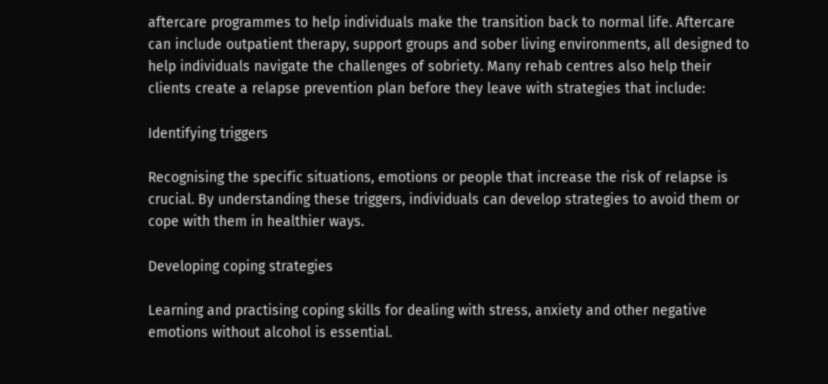aftercare programmes to help individuals make the transition back to normal life. Aftercare can include outpatient therapy, support groups and sober living environments, all designed to help individuals navigate the challenges of sobriety. Many rehab centres also help their clients create a relapse prevention plan before they leave with strategies that include:

Identifying triggers

Recognising the specific situations, emotions or people that increase the risk of relapse is crucial. By understanding these triggers, individuals can develop strategies to avoid them or cope with them in healthier ways.

Developing coping strategies

Learning and practising coping skills for dealing with stress, anxiety and other negative emotions without alcohol is essential.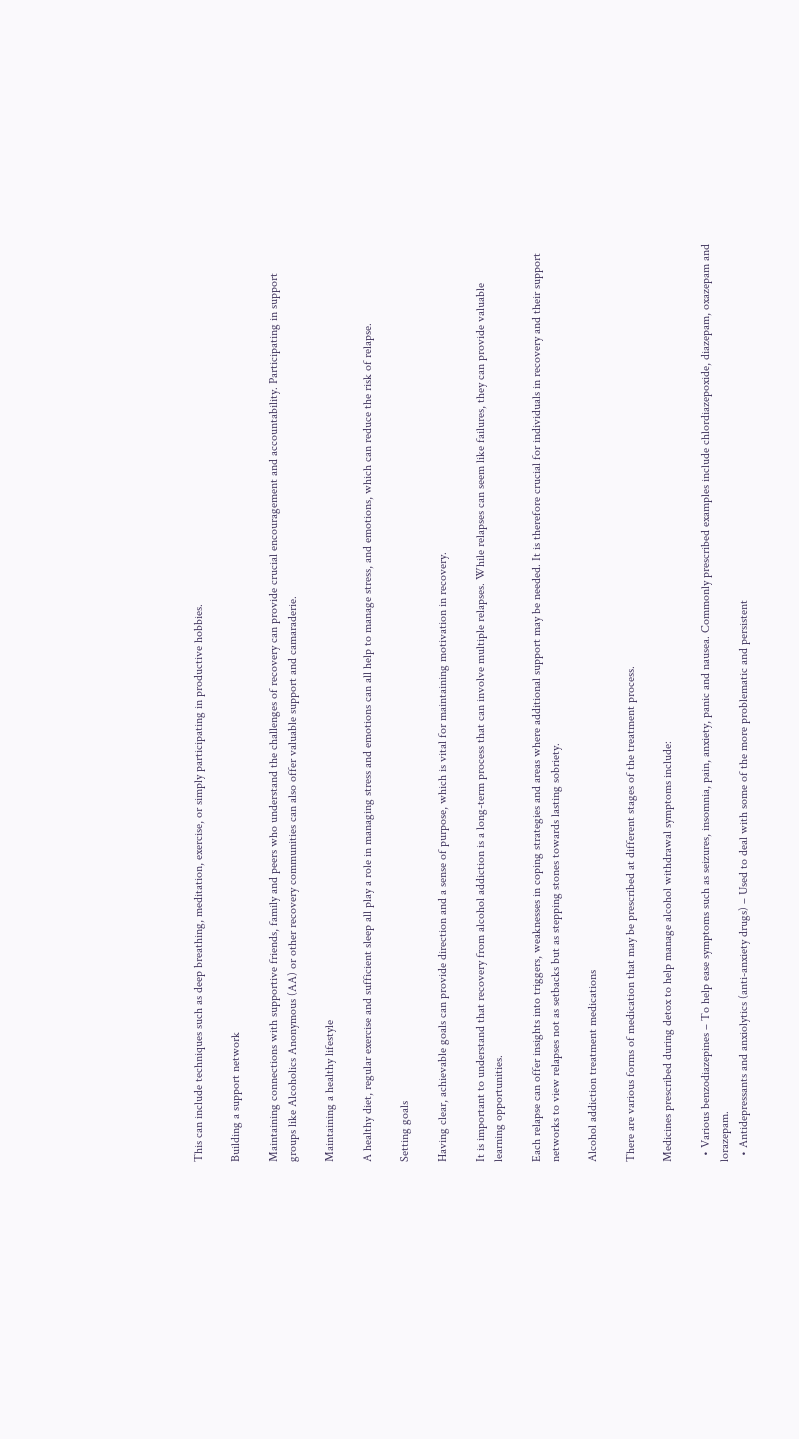This can include techniques such as deep breathing, meditation, exercise, or simply participating in productive hobbies.

Building a support network

Maintaining connections with supportive friends, family and peers who understand the challenges of recovery can provide crucial encouragement and accountability. Participating in support groups like Alcoholics Anonymous (AA) or other recovery communities can also offer valuable support and camaraderie.

Maintaining a healthy lifestyle

A healthy diet, regular exercise and sufficient sleep all play a role in managing stress and emotions can all help to manage stress, and emotions, which can reduce the risk of relapse.

Setting goals

Having clear, achievable goals can provide direction and a sense of purpose, which is vital for maintaining motivation in recovery.

It is important to understand that recovery from alcohol addiction is a long-term process that can involve multiple relapses. While relapses can seem like failures, they can provide valuable learning opportunities.

Each relapse can offer insights into triggers, weaknesses in coping strategies and areas where additional support may be needed. It is therefore crucial for individuals in recovery and their support networks to view relapses not as setbacks but as stepping stones towards lasting sobriety.

Alcohol addiction treatment medications

There are various forms of medication that may be prescribed at different stages of the treatment process.

Medicines prescribed during detox to help manage alcohol withdrawal symptoms include:

  • Various benzodiazepines – To help ease symptoms such as seizures, insomnia, pain, anxiety, panic and nausea. Commonly prescribed examples include chlordiazepoxide, diazepam, oxazepam and lorazepam.
  • Antidepressants and anxiolytics (anti-anxiety drugs) – Used to deal with some of the more problematic and persistent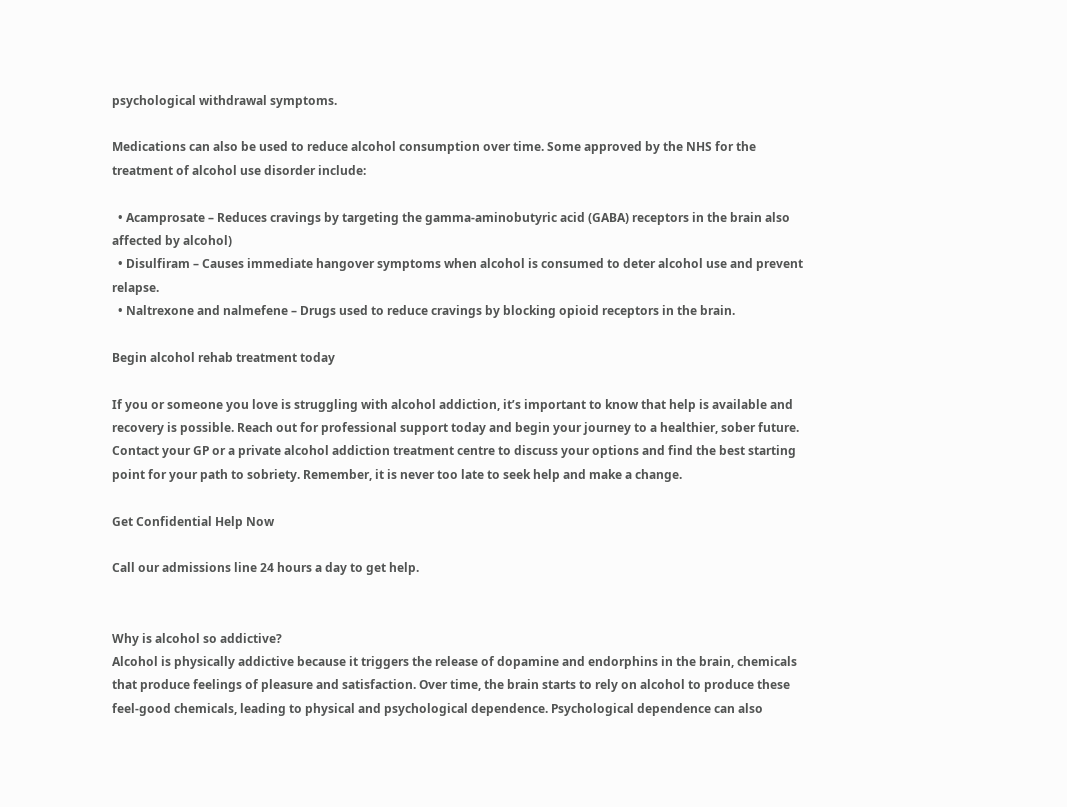psychological withdrawal symptoms.

Medications can also be used to reduce alcohol consumption over time. Some approved by the NHS for the treatment of alcohol use disorder include:

  • Acamprosate – Reduces cravings by targeting the gamma-aminobutyric acid (GABA) receptors in the brain also affected by alcohol)
  • Disulfiram – Causes immediate hangover symptoms when alcohol is consumed to deter alcohol use and prevent relapse.
  • Naltrexone and nalmefene – Drugs used to reduce cravings by blocking opioid receptors in the brain.

Begin alcohol rehab treatment today

If you or someone you love is struggling with alcohol addiction, it’s important to know that help is available and recovery is possible. Reach out for professional support today and begin your journey to a healthier, sober future. Contact your GP or a private alcohol addiction treatment centre to discuss your options and find the best starting point for your path to sobriety. Remember, it is never too late to seek help and make a change.

Get Confidential Help Now

Call our admissions line 24 hours a day to get help.


Why is alcohol so addictive?
Alcohol is physically addictive because it triggers the release of dopamine and endorphins in the brain, chemicals that produce feelings of pleasure and satisfaction. Over time, the brain starts to rely on alcohol to produce these feel-good chemicals, leading to physical and psychological dependence. Psychological dependence can also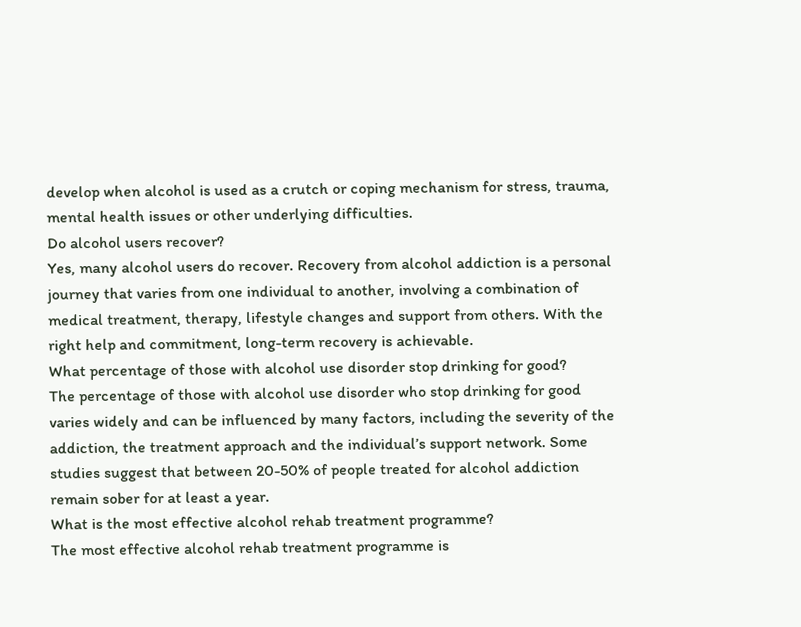develop when alcohol is used as a crutch or coping mechanism for stress, trauma, mental health issues or other underlying difficulties.
Do alcohol users recover?
Yes, many alcohol users do recover. Recovery from alcohol addiction is a personal journey that varies from one individual to another, involving a combination of medical treatment, therapy, lifestyle changes and support from others. With the right help and commitment, long-term recovery is achievable.
What percentage of those with alcohol use disorder stop drinking for good?
The percentage of those with alcohol use disorder who stop drinking for good varies widely and can be influenced by many factors, including the severity of the addiction, the treatment approach and the individual’s support network. Some studies suggest that between 20-50% of people treated for alcohol addiction remain sober for at least a year.
What is the most effective alcohol rehab treatment programme?
The most effective alcohol rehab treatment programme is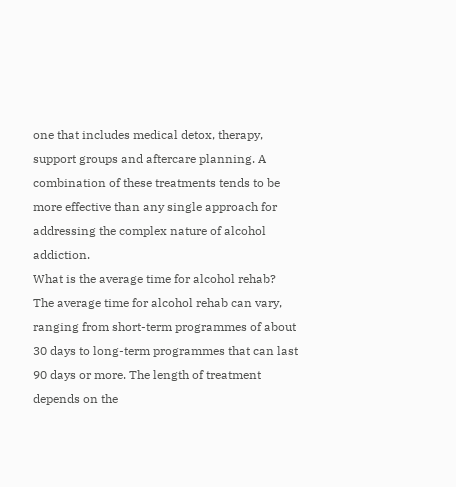one that includes medical detox, therapy, support groups and aftercare planning. A combination of these treatments tends to be more effective than any single approach for addressing the complex nature of alcohol addiction.
What is the average time for alcohol rehab?
The average time for alcohol rehab can vary, ranging from short-term programmes of about 30 days to long-term programmes that can last 90 days or more. The length of treatment depends on the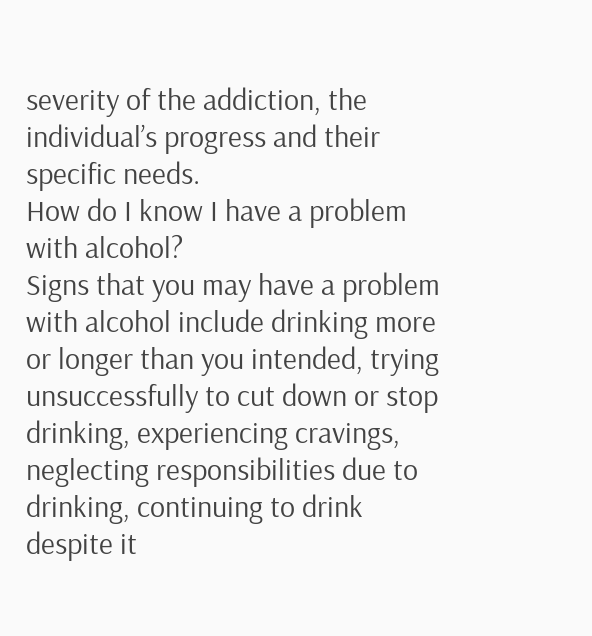severity of the addiction, the individual’s progress and their specific needs.
How do I know I have a problem with alcohol?
Signs that you may have a problem with alcohol include drinking more or longer than you intended, trying unsuccessfully to cut down or stop drinking, experiencing cravings, neglecting responsibilities due to drinking, continuing to drink despite it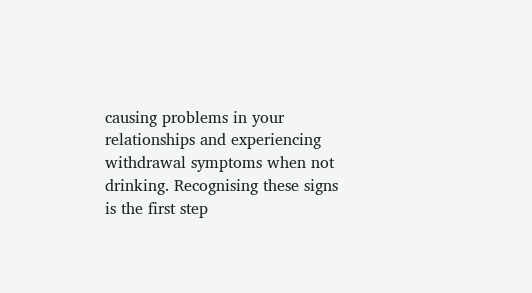causing problems in your relationships and experiencing withdrawal symptoms when not drinking. Recognising these signs is the first step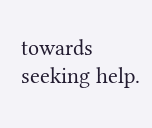towards seeking help.